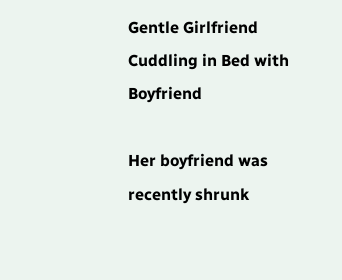Gentle Girlfriend Cuddling in Bed with Boyfriend

Her boyfriend was recently shrunk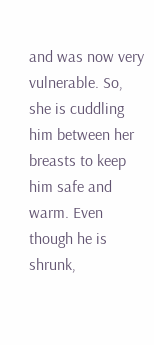and was now very vulnerable. So, she is cuddling him between her breasts to keep him safe and warm. Even though he is shrunk,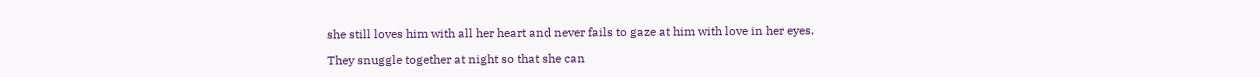she still loves him with all her heart and never fails to gaze at him with love in her eyes.

They snuggle together at night so that she can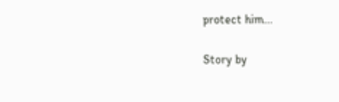protect him...

Story by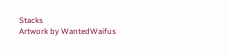Stacks
Artwork by WantedWaifus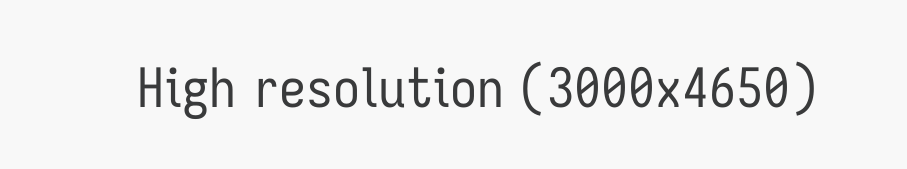High resolution (3000x4650)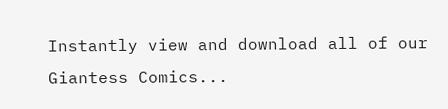Instantly view and download all of our Giantess Comics...